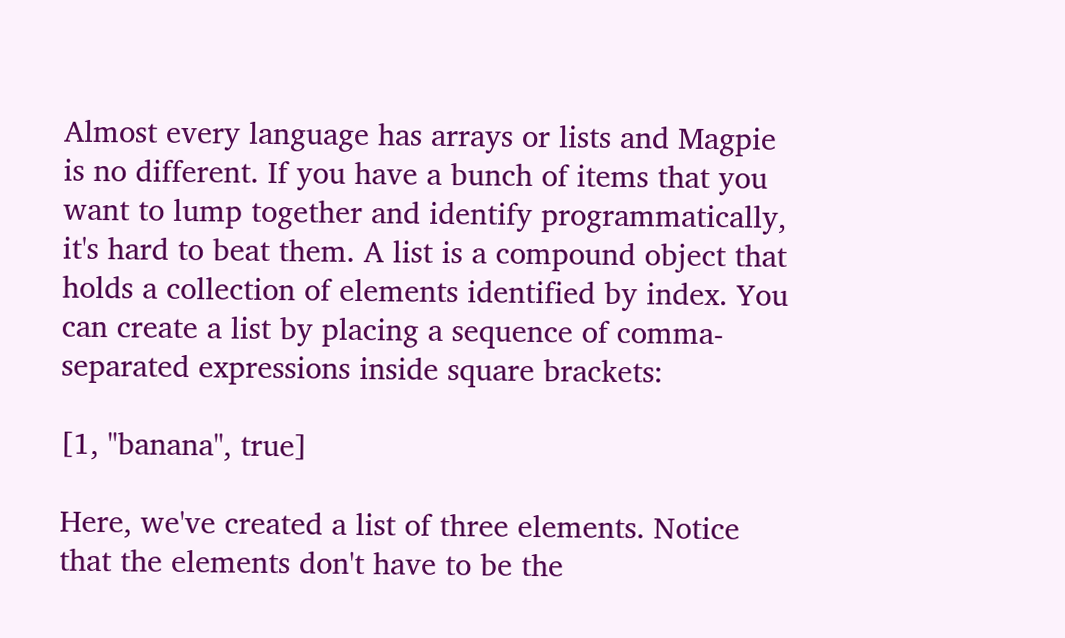Almost every language has arrays or lists and Magpie is no different. If you have a bunch of items that you want to lump together and identify programmatically, it's hard to beat them. A list is a compound object that holds a collection of elements identified by index. You can create a list by placing a sequence of comma-separated expressions inside square brackets:

[1, "banana", true]

Here, we've created a list of three elements. Notice that the elements don't have to be the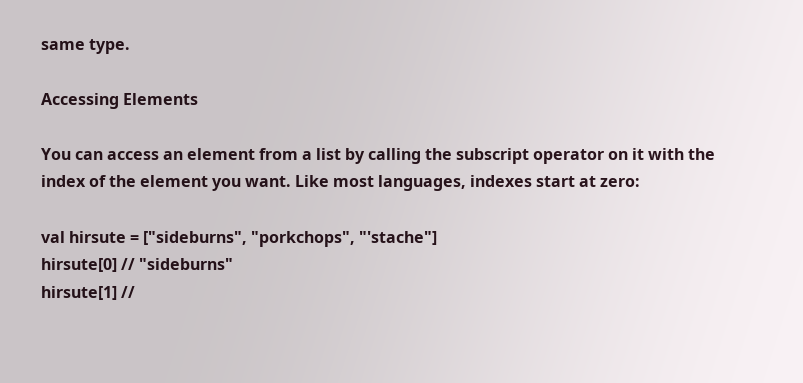same type.

Accessing Elements

You can access an element from a list by calling the subscript operator on it with the index of the element you want. Like most languages, indexes start at zero:

val hirsute = ["sideburns", "porkchops", "'stache"]
hirsute[0] // "sideburns"
hirsute[1] //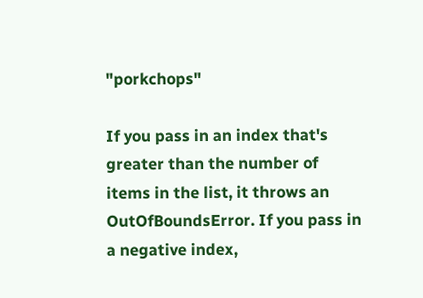"porkchops"

If you pass in an index that's greater than the number of items in the list, it throws an OutOfBoundsError. If you pass in a negative index,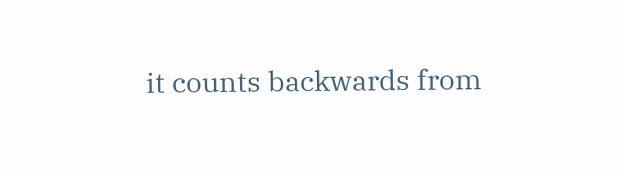it counts backwards from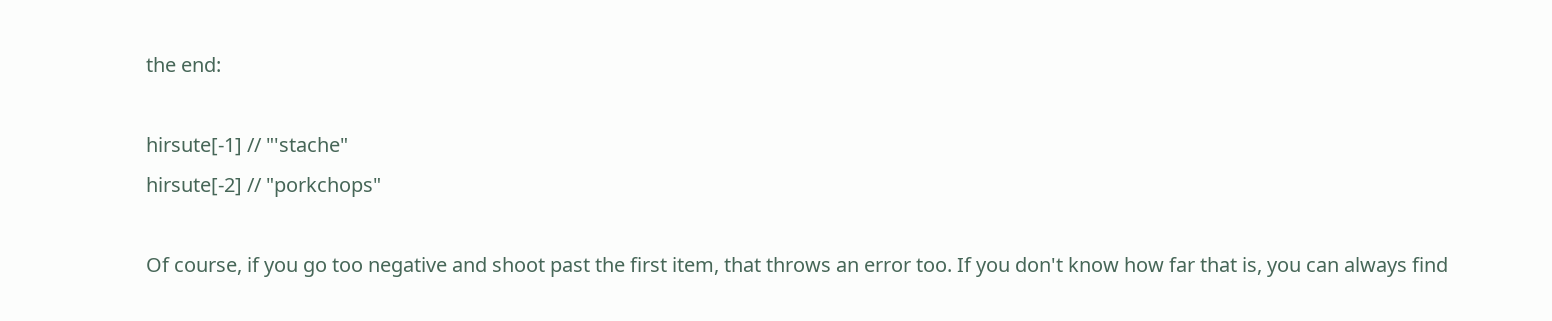the end:

hirsute[-1] // "'stache"
hirsute[-2] // "porkchops"

Of course, if you go too negative and shoot past the first item, that throws an error too. If you don't know how far that is, you can always find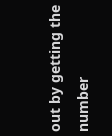out by getting the number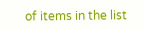of items in the list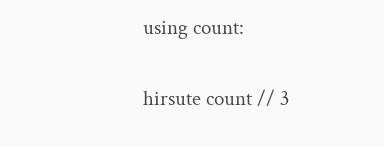using count:

hirsute count // 3